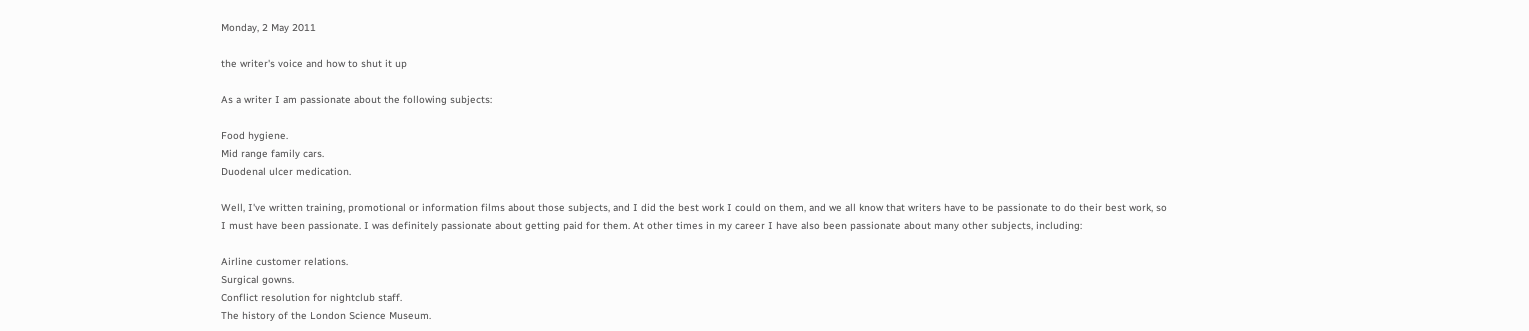Monday, 2 May 2011

the writer's voice and how to shut it up

As a writer I am passionate about the following subjects:

Food hygiene.
Mid range family cars.
Duodenal ulcer medication.

Well, I've written training, promotional or information films about those subjects, and I did the best work I could on them, and we all know that writers have to be passionate to do their best work, so I must have been passionate. I was definitely passionate about getting paid for them. At other times in my career I have also been passionate about many other subjects, including:

Airline customer relations.
Surgical gowns.
Conflict resolution for nightclub staff.
The history of the London Science Museum.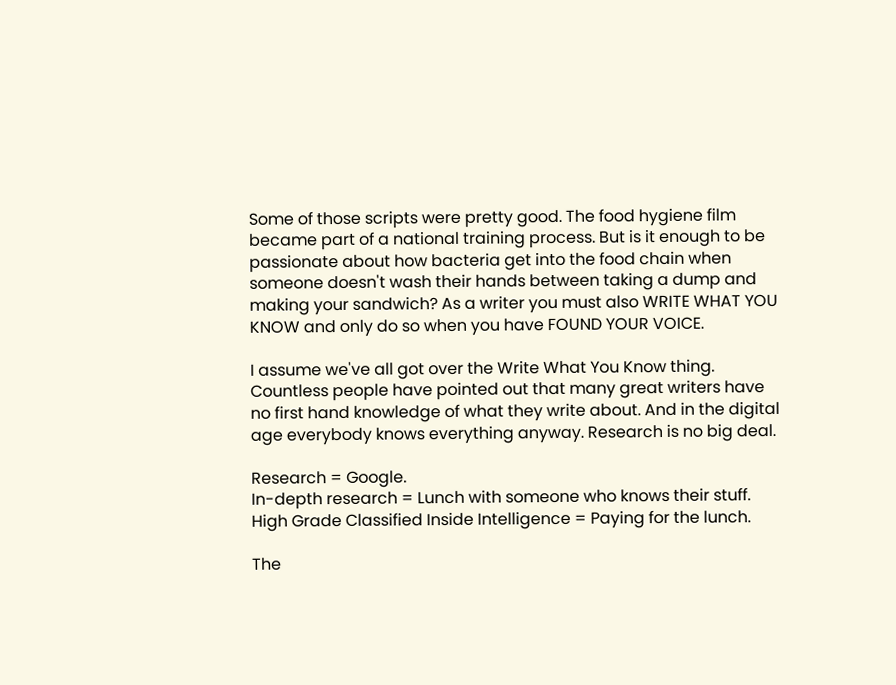Some of those scripts were pretty good. The food hygiene film became part of a national training process. But is it enough to be passionate about how bacteria get into the food chain when someone doesn't wash their hands between taking a dump and making your sandwich? As a writer you must also WRITE WHAT YOU KNOW and only do so when you have FOUND YOUR VOICE.

I assume we've all got over the Write What You Know thing. Countless people have pointed out that many great writers have no first hand knowledge of what they write about. And in the digital age everybody knows everything anyway. Research is no big deal.

Research = Google.
In-depth research = Lunch with someone who knows their stuff.
High Grade Classified Inside Intelligence = Paying for the lunch.

The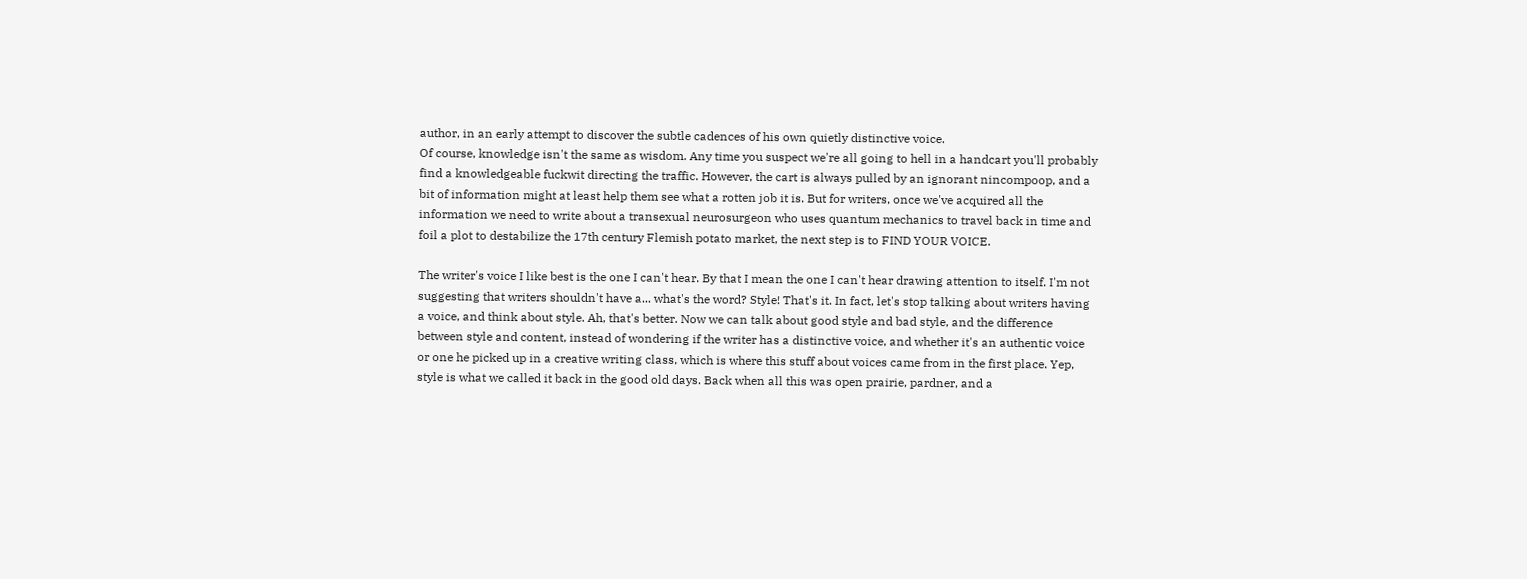author, in an early attempt to discover the subtle cadences of his own quietly distinctive voice.
Of course, knowledge isn't the same as wisdom. Any time you suspect we're all going to hell in a handcart you'll probably find a knowledgeable fuckwit directing the traffic. However, the cart is always pulled by an ignorant nincompoop, and a bit of information might at least help them see what a rotten job it is. But for writers, once we've acquired all the information we need to write about a transexual neurosurgeon who uses quantum mechanics to travel back in time and foil a plot to destabilize the 17th century Flemish potato market, the next step is to FIND YOUR VOICE.

The writer's voice I like best is the one I can't hear. By that I mean the one I can't hear drawing attention to itself. I'm not suggesting that writers shouldn't have a... what's the word? Style! That's it. In fact, let's stop talking about writers having a voice, and think about style. Ah, that's better. Now we can talk about good style and bad style, and the difference between style and content, instead of wondering if the writer has a distinctive voice, and whether it's an authentic voice or one he picked up in a creative writing class, which is where this stuff about voices came from in the first place. Yep, style is what we called it back in the good old days. Back when all this was open prairie, pardner, and a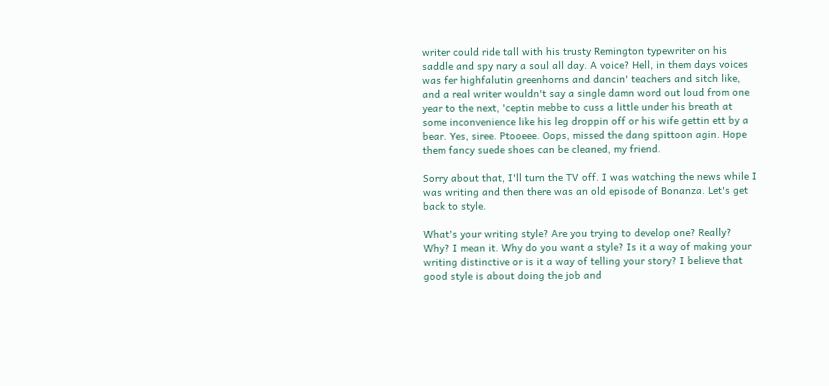writer could ride tall with his trusty Remington typewriter on his saddle and spy nary a soul all day. A voice? Hell, in them days voices was fer highfalutin greenhorns and dancin' teachers and sitch like, and a real writer wouldn't say a single damn word out loud from one year to the next, 'ceptin mebbe to cuss a little under his breath at some inconvenience like his leg droppin off or his wife gettin ett by a bear. Yes, siree. Ptooeee. Oops, missed the dang spittoon agin. Hope them fancy suede shoes can be cleaned, my friend.

Sorry about that, I'll turn the TV off. I was watching the news while I was writing and then there was an old episode of Bonanza. Let's get back to style.

What's your writing style? Are you trying to develop one? Really? Why? I mean it. Why do you want a style? Is it a way of making your writing distinctive or is it a way of telling your story? I believe that good style is about doing the job and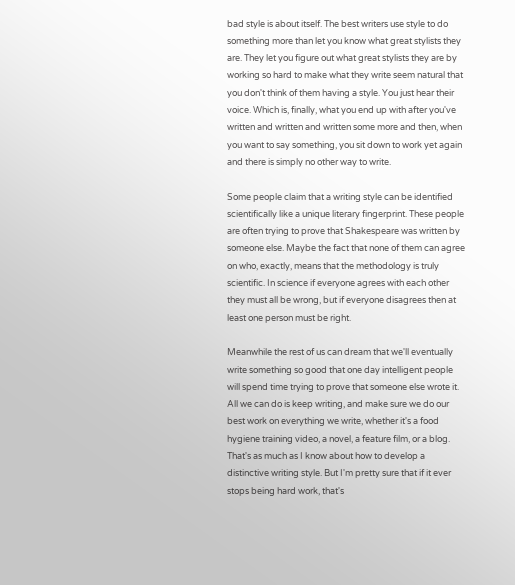bad style is about itself. The best writers use style to do something more than let you know what great stylists they are. They let you figure out what great stylists they are by working so hard to make what they write seem natural that you don't think of them having a style. You just hear their voice. Which is, finally, what you end up with after you've written and written and written some more and then, when you want to say something, you sit down to work yet again and there is simply no other way to write.

Some people claim that a writing style can be identified scientifically like a unique literary fingerprint. These people are often trying to prove that Shakespeare was written by someone else. Maybe the fact that none of them can agree on who, exactly, means that the methodology is truly scientific. In science if everyone agrees with each other they must all be wrong, but if everyone disagrees then at least one person must be right.

Meanwhile the rest of us can dream that we'll eventually write something so good that one day intelligent people will spend time trying to prove that someone else wrote it. All we can do is keep writing, and make sure we do our best work on everything we write, whether it's a food hygiene training video, a novel, a feature film, or a blog. That's as much as I know about how to develop a distinctive writing style. But I'm pretty sure that if it ever stops being hard work, that's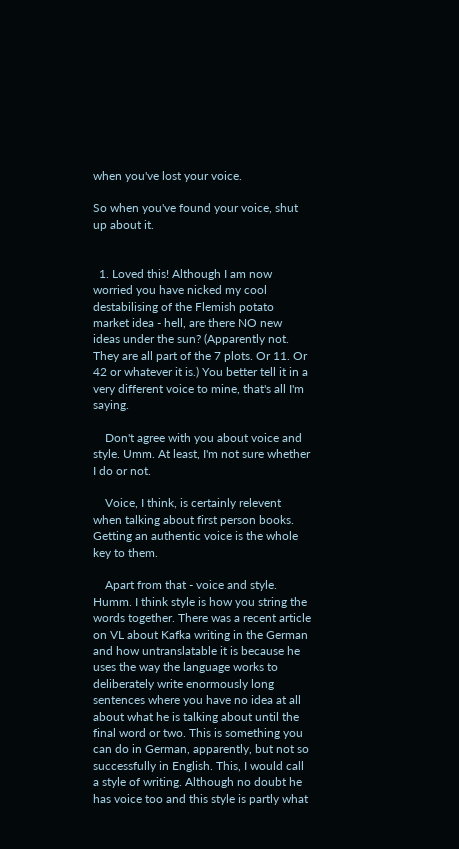when you've lost your voice.

So when you've found your voice, shut up about it.


  1. Loved this! Although I am now worried you have nicked my cool destabilising of the Flemish potato market idea - hell, are there NO new ideas under the sun? (Apparently not. They are all part of the 7 plots. Or 11. Or 42 or whatever it is.) You better tell it in a very different voice to mine, that's all I'm saying.

    Don't agree with you about voice and style. Umm. At least, I'm not sure whether I do or not.

    Voice, I think, is certainly relevent when talking about first person books. Getting an authentic voice is the whole key to them.

    Apart from that - voice and style. Humm. I think style is how you string the words together. There was a recent article on VL about Kafka writing in the German and how untranslatable it is because he uses the way the language works to deliberately write enormously long sentences where you have no idea at all about what he is talking about until the final word or two. This is something you can do in German, apparently, but not so successfully in English. This, I would call a style of writing. Although no doubt he has voice too and this style is partly what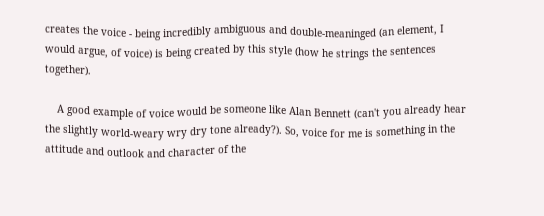creates the voice - being incredibly ambiguous and double-meaninged (an element, I would argue, of voice) is being created by this style (how he strings the sentences together).

    A good example of voice would be someone like Alan Bennett (can't you already hear the slightly world-weary wry dry tone already?). So, voice for me is something in the attitude and outlook and character of the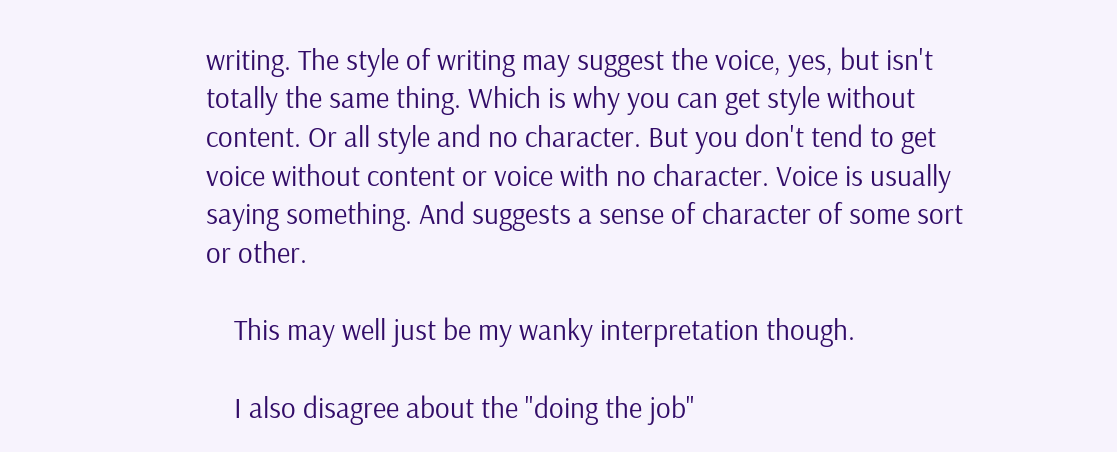writing. The style of writing may suggest the voice, yes, but isn't totally the same thing. Which is why you can get style without content. Or all style and no character. But you don't tend to get voice without content or voice with no character. Voice is usually saying something. And suggests a sense of character of some sort or other.

    This may well just be my wanky interpretation though.

    I also disagree about the "doing the job"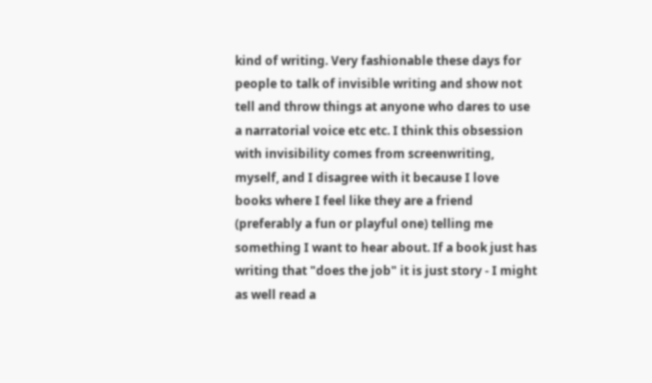kind of writing. Very fashionable these days for people to talk of invisible writing and show not tell and throw things at anyone who dares to use a narratorial voice etc etc. I think this obsession with invisibility comes from screenwriting, myself, and I disagree with it because I love books where I feel like they are a friend (preferably a fun or playful one) telling me something I want to hear about. If a book just has writing that "does the job" it is just story - I might as well read a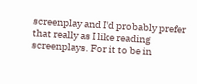screenplay and I'd probably prefer that really as I like reading screenplays. For it to be in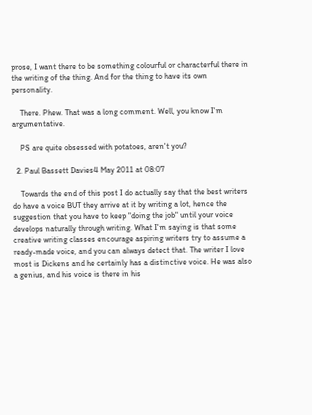prose, I want there to be something colourful or characterful there in the writing of the thing. And for the thing to have its own personality.

    There. Phew. That was a long comment. Well, you know I'm argumentative.

    PS are quite obsessed with potatoes, aren't you?

  2. Paul Bassett Davies4 May 2011 at 08:07

    Towards the end of this post I do actually say that the best writers do have a voice BUT they arrive at it by writing a lot, hence the suggestion that you have to keep "doing the job" until your voice develops naturally through writing. What I'm saying is that some creative writing classes encourage aspiring writers try to assume a ready-made voice, and you can always detect that. The writer I love most is Dickens and he certainly has a distinctive voice. He was also a genius, and his voice is there in his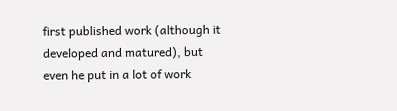first published work (although it developed and matured), but even he put in a lot of work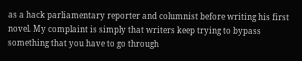as a hack parliamentary reporter and columnist before writing his first novel. My complaint is simply that writers keep trying to bypass something that you have to go through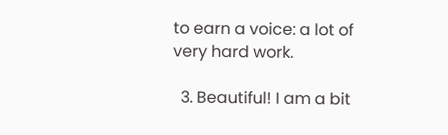to earn a voice: a lot of very hard work.

  3. Beautiful! I am a bit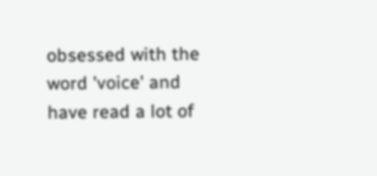obsessed with the word 'voice' and have read a lot of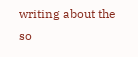writing about the so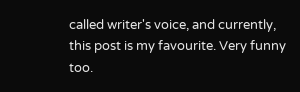called writer's voice, and currently, this post is my favourite. Very funny too.